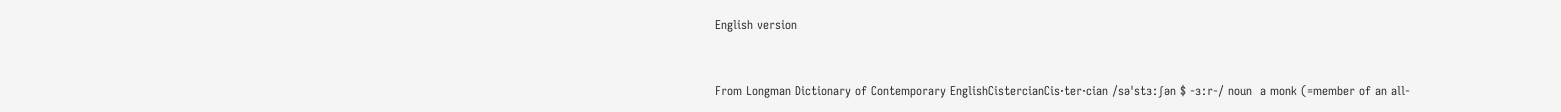English version


From Longman Dictionary of Contemporary EnglishCistercianCis‧ter‧cian /səˈstɜːʃən $ -ɜːr-/ noun  a monk (=member of an all-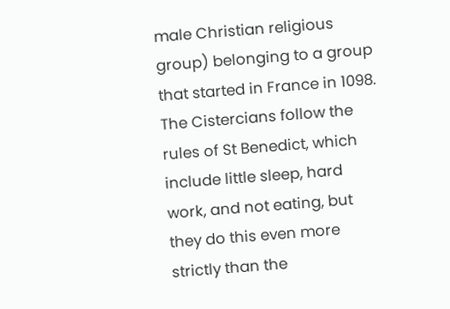male Christian religious group) belonging to a group that started in France in 1098. The Cistercians follow the rules of St Benedict, which include little sleep, hard work, and not eating, but they do this even more strictly than the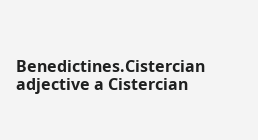Benedictines.Cistercian adjective a Cistercian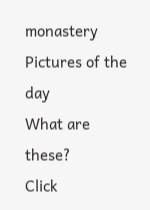monastery
Pictures of the day
What are these?
Click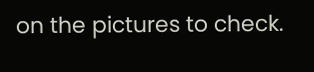on the pictures to check.